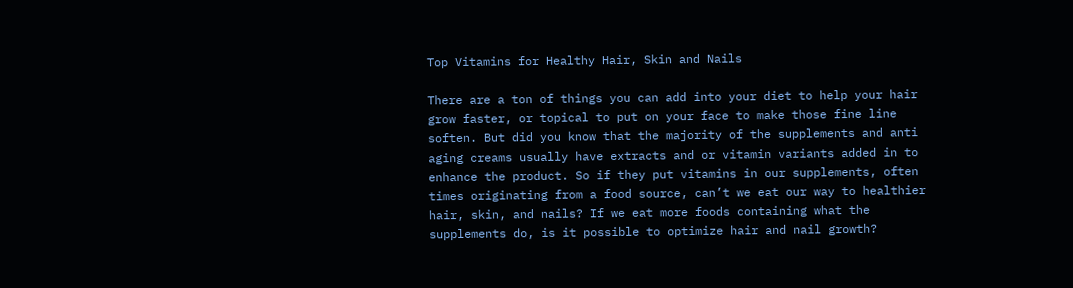Top Vitamins for Healthy Hair, Skin and Nails

There are a ton of things you can add into your diet to help your hair grow faster, or topical to put on your face to make those fine line soften. But did you know that the majority of the supplements and anti aging creams usually have extracts and or vitamin variants added in to enhance the product. So if they put vitamins in our supplements, often times originating from a food source, can’t we eat our way to healthier hair, skin, and nails? If we eat more foods containing what the supplements do, is it possible to optimize hair and nail growth?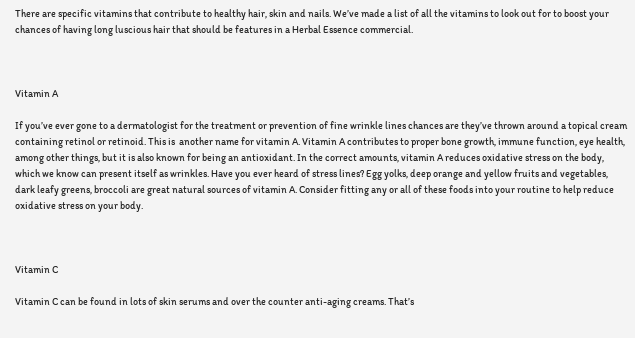There are specific vitamins that contribute to healthy hair, skin and nails. We’ve made a list of all the vitamins to look out for to boost your chances of having long luscious hair that should be features in a Herbal Essence commercial.



Vitamin A

If you’ve ever gone to a dermatologist for the treatment or prevention of fine wrinkle lines chances are they’ve thrown around a topical cream containing retinol or retinoid. This is  another name for vitamin A. Vitamin A contributes to proper bone growth, immune function, eye health, among other things, but it is also known for being an antioxidant. In the correct amounts, vitamin A reduces oxidative stress on the body, which we know can present itself as wrinkles. Have you ever heard of stress lines? Egg yolks, deep orange and yellow fruits and vegetables, dark leafy greens, broccoli are great natural sources of vitamin A. Consider fitting any or all of these foods into your routine to help reduce oxidative stress on your body.



Vitamin C

Vitamin C can be found in lots of skin serums and over the counter anti-aging creams. That’s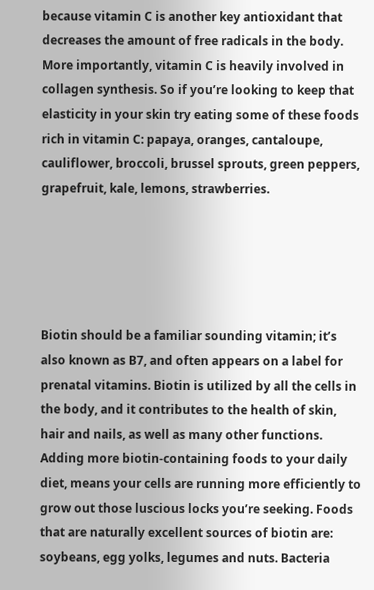because vitamin C is another key antioxidant that decreases the amount of free radicals in the body. More importantly, vitamin C is heavily involved in collagen synthesis. So if you’re looking to keep that elasticity in your skin try eating some of these foods rich in vitamin C: papaya, oranges, cantaloupe, cauliflower, broccoli, brussel sprouts, green peppers, grapefruit, kale, lemons, strawberries.





Biotin should be a familiar sounding vitamin; it’s also known as B7, and often appears on a label for prenatal vitamins. Biotin is utilized by all the cells in the body, and it contributes to the health of skin, hair and nails, as well as many other functions. Adding more biotin-containing foods to your daily diet, means your cells are running more efficiently to grow out those luscious locks you’re seeking. Foods that are naturally excellent sources of biotin are: soybeans, egg yolks, legumes and nuts. Bacteria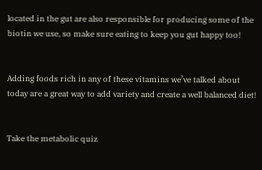located in the gut are also responsible for producing some of the biotin we use, so make sure eating to keep you gut happy too!


Adding foods rich in any of these vitamins we’ve talked about today are a great way to add variety and create a well balanced diet!


Take the metabolic quiz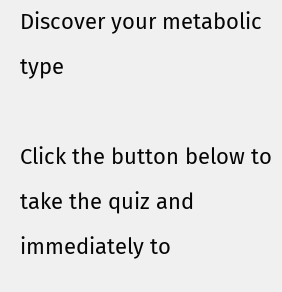Discover your metabolic type

Click the button below to take the quiz and
immediately to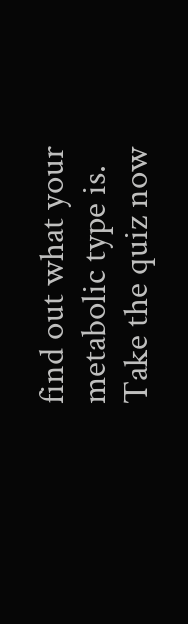find out what your metabolic type is.
Take the quiz now